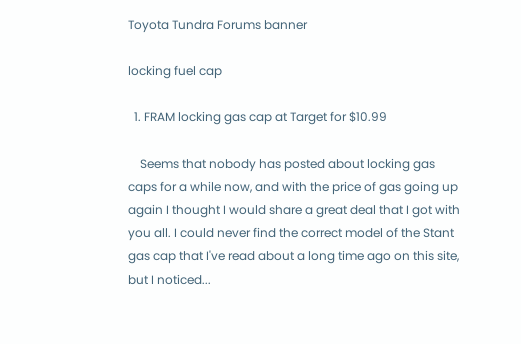Toyota Tundra Forums banner

locking fuel cap

  1. FRAM locking gas cap at Target for $10.99

    Seems that nobody has posted about locking gas caps for a while now, and with the price of gas going up again I thought I would share a great deal that I got with you all. I could never find the correct model of the Stant gas cap that I've read about a long time ago on this site, but I noticed...